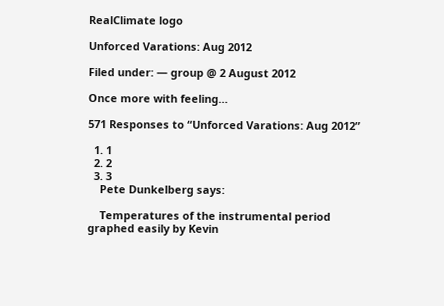RealClimate logo

Unforced Varations: Aug 2012

Filed under: — group @ 2 August 2012

Once more with feeling…

571 Responses to “Unforced Varations: Aug 2012”

  1. 1
  2. 2
  3. 3
    Pete Dunkelberg says:

    Temperatures of the instrumental period graphed easily by Kevin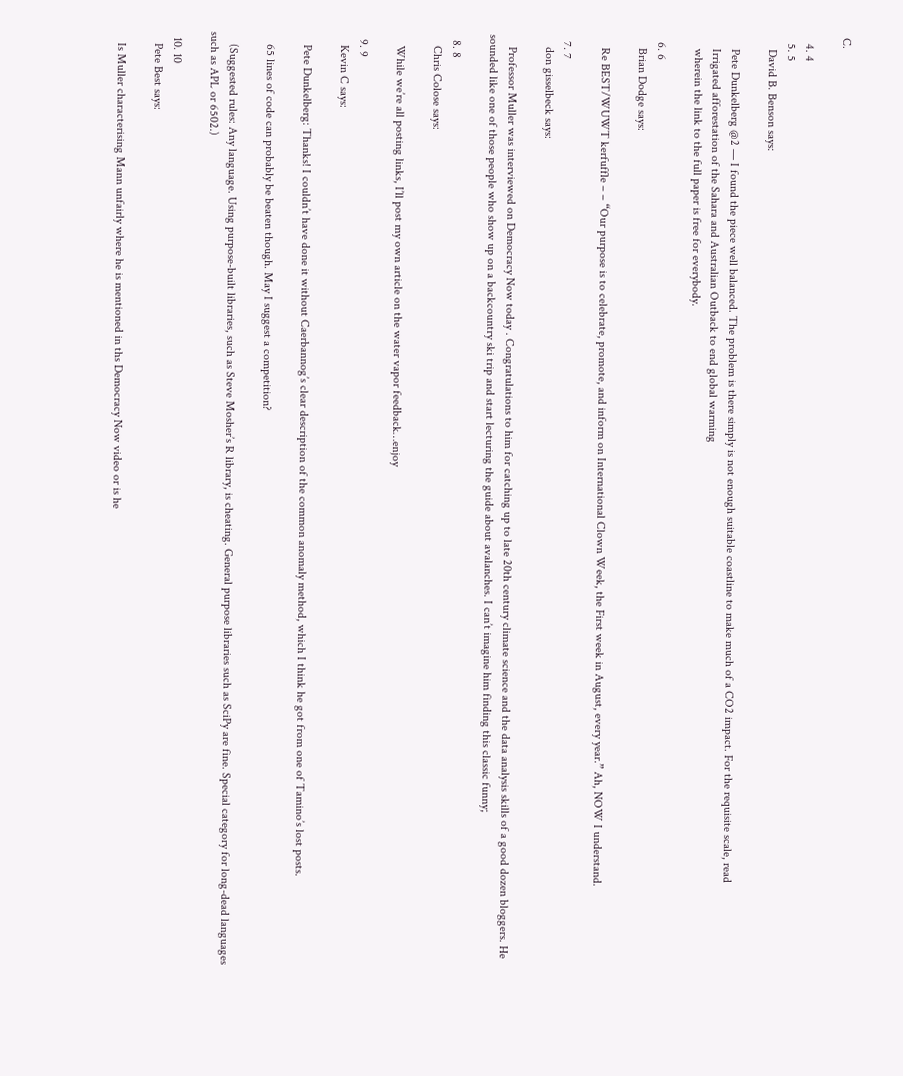C.

  4. 4
  5. 5
    David B. Benson says:

    Pete Dunkelberg @2 — I found the piece well balanced. The problem is there simply is not enough suitable coastline to make much of a CO2 impact. For the requisite scale, read
    Irrigated afforestation of the Sahara and Australian Outback to end global warming
    wherein the link to the full paper is free for everybody.

  6. 6
    Brian Dodge says:

    Re BEST/WUWT kerfuffle – – “Our purpose is to celebrate, promote, and inform on International Clown Week, the First week in August, every year.” Ah, NOW I understand.

  7. 7
    don gisselbeck says:

    Professor Muller was interviewed on Democracy Now today . Congratulations to him for catching up to late 20th century climate science and the data analysis skills of a good dozen bloggers. He sounded like one of those people who show up on a backcountry ski trip and start lecturing the guide about avalanches. I can’t imagine him finding this classic funny;

  8. 8
    Chris Colose says:

    While we’re all posting links, I’ll post my own article on the water vapor feedback…enjoy

  9. 9
    Kevin C says:

    Pete Dunkelberg: Thanks! I couldn’t have done it without Caerbannog’s clear description of the common anomaly method, which I think he got from one of Tamino’s lost posts.

    65 lines of code can probably be beaten though. May I suggest a competition?

    (Suggested rules: Any language. Using purpose-built libraries, such as Steve Mosher’s R library, is cheating. General purpose libraries such as SciPy are fine. Special category for long-dead languages such as APL or 6502.)

  10. 10
    Pete Best says:

    Is Muller characterising Mann unfairly where he is mentioned in ths Democracy Now video or is he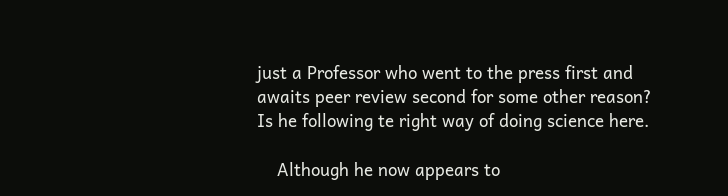just a Professor who went to the press first and awaits peer review second for some other reason? Is he following te right way of doing science here.

    Although he now appears to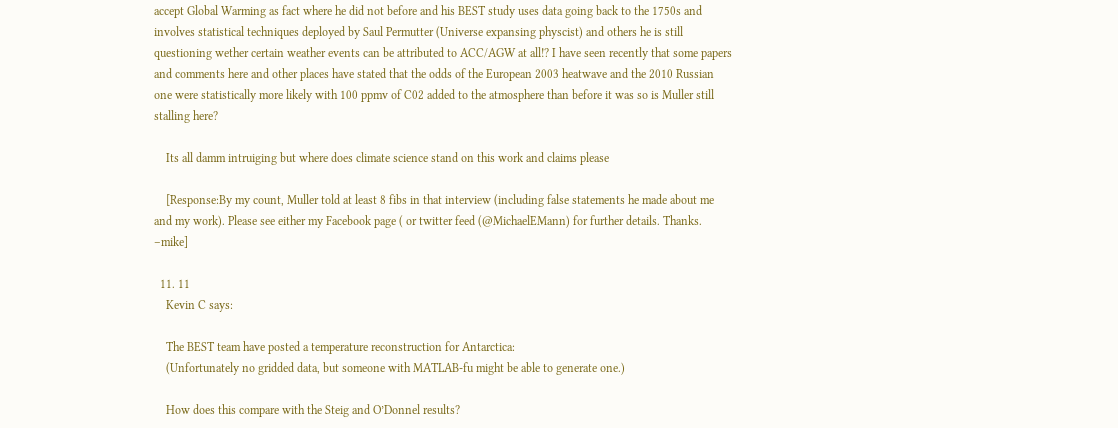accept Global Warming as fact where he did not before and his BEST study uses data going back to the 1750s and involves statistical techniques deployed by Saul Permutter (Universe expansing physcist) and others he is still questioning wether certain weather events can be attributed to ACC/AGW at all!? I have seen recently that some papers and comments here and other places have stated that the odds of the European 2003 heatwave and the 2010 Russian one were statistically more likely with 100 ppmv of C02 added to the atmosphere than before it was so is Muller still stalling here?

    Its all damm intruiging but where does climate science stand on this work and claims please

    [Response:By my count, Muller told at least 8 fibs in that interview (including false statements he made about me and my work). Please see either my Facebook page ( or twitter feed (@MichaelEMann) for further details. Thanks. –mike]

  11. 11
    Kevin C says:

    The BEST team have posted a temperature reconstruction for Antarctica:
    (Unfortunately no gridded data, but someone with MATLAB-fu might be able to generate one.)

    How does this compare with the Steig and O’Donnel results?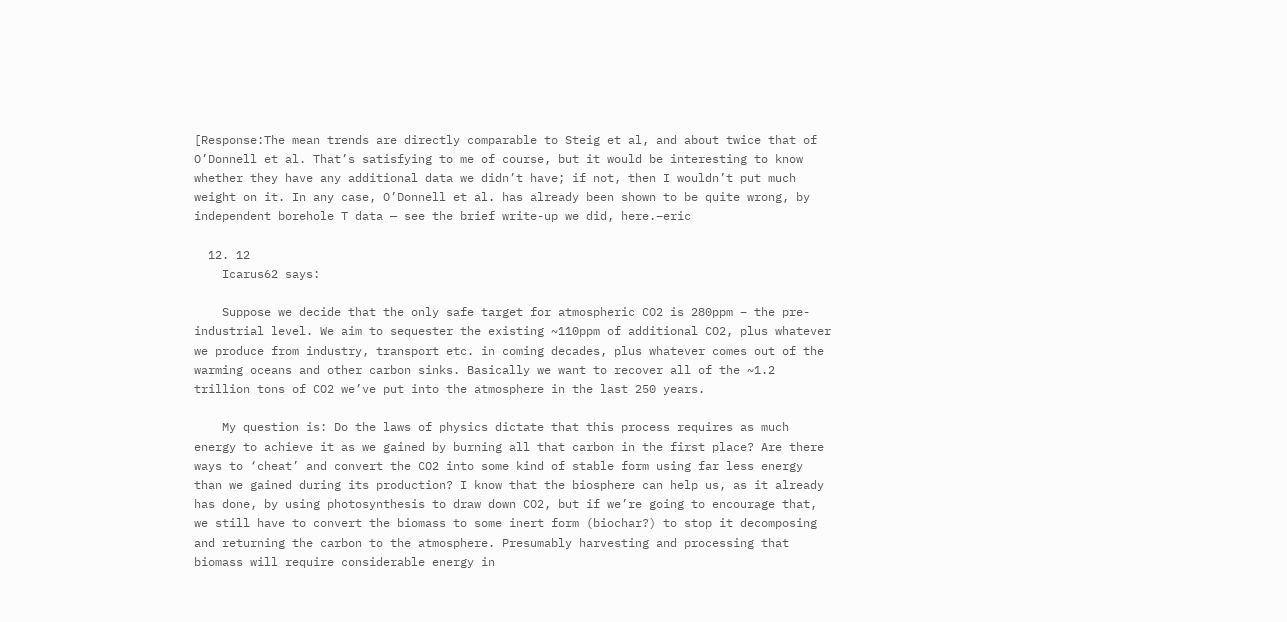[Response:The mean trends are directly comparable to Steig et al, and about twice that of O’Donnell et al. That’s satisfying to me of course, but it would be interesting to know whether they have any additional data we didn’t have; if not, then I wouldn’t put much weight on it. In any case, O’Donnell et al. has already been shown to be quite wrong, by independent borehole T data — see the brief write-up we did, here.–eric

  12. 12
    Icarus62 says:

    Suppose we decide that the only safe target for atmospheric CO2 is 280ppm – the pre-industrial level. We aim to sequester the existing ~110ppm of additional CO2, plus whatever we produce from industry, transport etc. in coming decades, plus whatever comes out of the warming oceans and other carbon sinks. Basically we want to recover all of the ~1.2 trillion tons of CO2 we’ve put into the atmosphere in the last 250 years.

    My question is: Do the laws of physics dictate that this process requires as much energy to achieve it as we gained by burning all that carbon in the first place? Are there ways to ‘cheat’ and convert the CO2 into some kind of stable form using far less energy than we gained during its production? I know that the biosphere can help us, as it already has done, by using photosynthesis to draw down CO2, but if we’re going to encourage that, we still have to convert the biomass to some inert form (biochar?) to stop it decomposing and returning the carbon to the atmosphere. Presumably harvesting and processing that biomass will require considerable energy in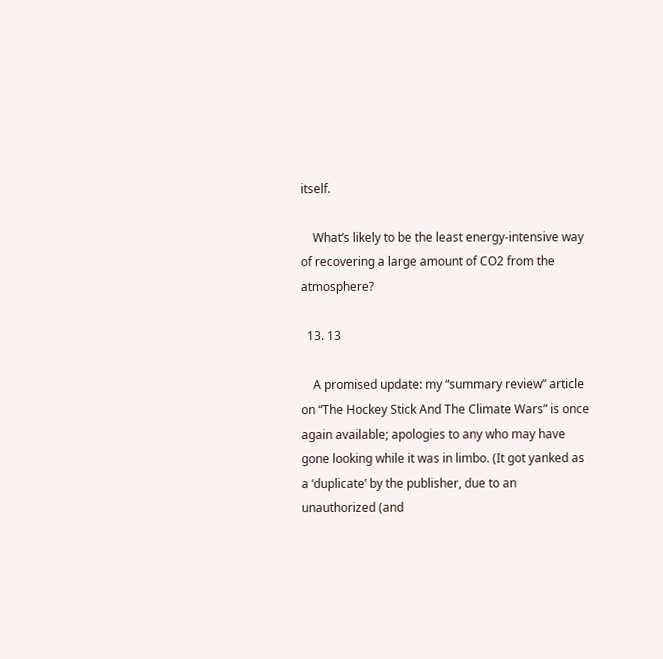itself.

    What’s likely to be the least energy-intensive way of recovering a large amount of CO2 from the atmosphere?

  13. 13

    A promised update: my “summary review” article on “The Hockey Stick And The Climate Wars” is once again available; apologies to any who may have gone looking while it was in limbo. (It got yanked as a ‘duplicate’ by the publisher, due to an unauthorized (and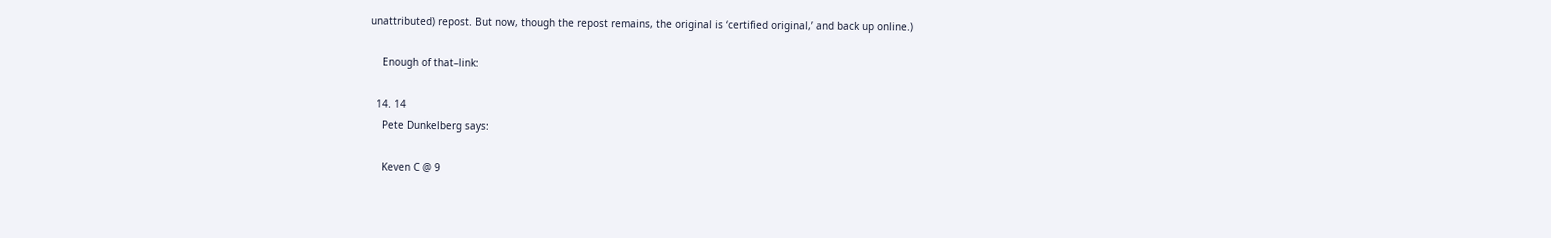unattributed) repost. But now, though the repost remains, the original is ‘certified original,’ and back up online.)

    Enough of that–link:

  14. 14
    Pete Dunkelberg says:

    Keven C @ 9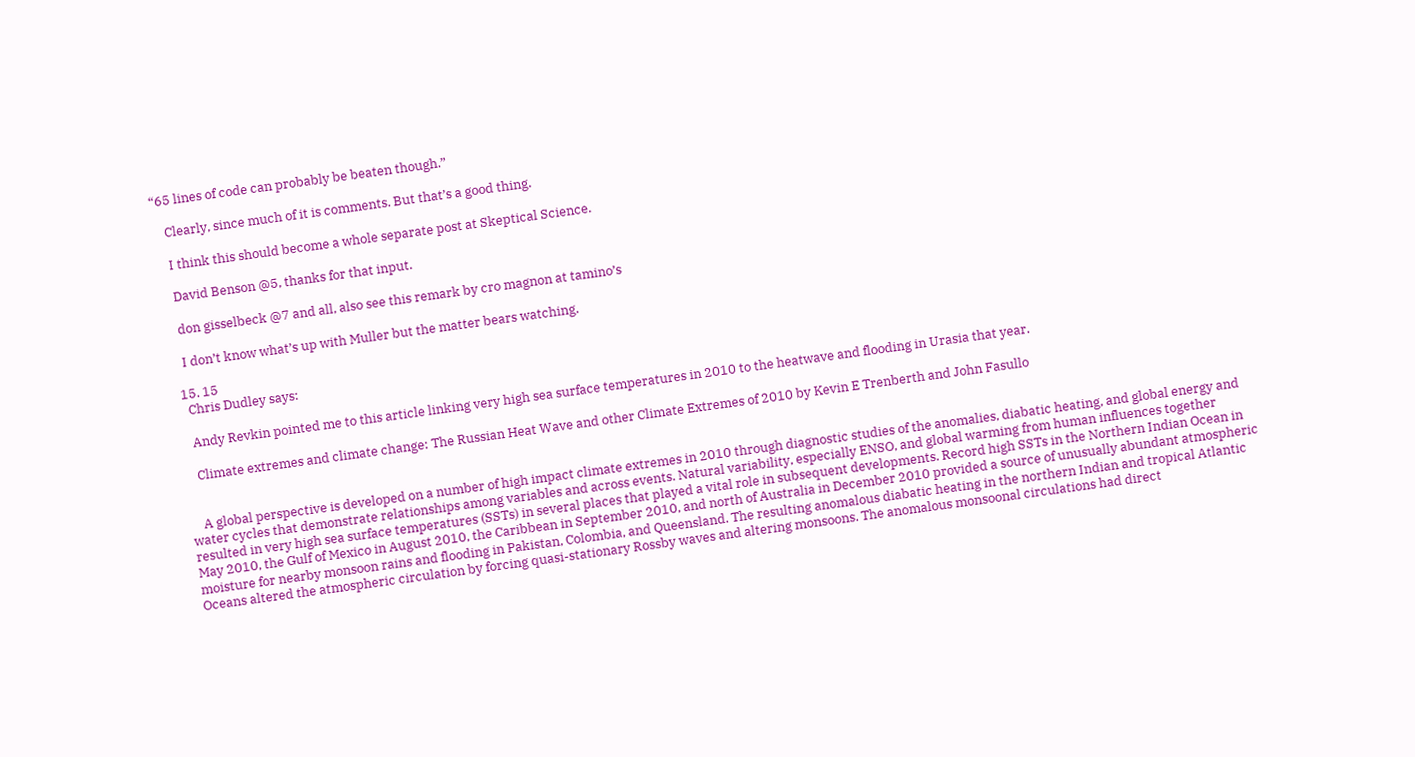“65 lines of code can probably be beaten though.”

    Clearly, since much of it is comments. But that’s a good thing.

    I think this should become a whole separate post at Skeptical Science.

    David Benson @5, thanks for that input.

    don gisselbeck @7 and all, also see this remark by cro magnon at tamino’s

    I don’t know what’s up with Muller but the matter bears watching.

  15. 15
    Chris Dudley says:

    Andy Revkin pointed me to this article linking very high sea surface temperatures in 2010 to the heatwave and flooding in Urasia that year.

    Climate extremes and climate change: The Russian Heat Wave and other Climate Extremes of 2010 by Kevin E Trenberth and John Fasullo


    A global perspective is developed on a number of high impact climate extremes in 2010 through diagnostic studies of the anomalies, diabatic heating, and global energy and water cycles that demonstrate relationships among variables and across events. Natural variability, especially ENSO, and global warming from human influences together resulted in very high sea surface temperatures (SSTs) in several places that played a vital role in subsequent developments. Record high SSTs in the Northern Indian Ocean in May 2010, the Gulf of Mexico in August 2010, the Caribbean in September 2010, and north of Australia in December 2010 provided a source of unusually abundant atmospheric moisture for nearby monsoon rains and flooding in Pakistan, Colombia, and Queensland. The resulting anomalous diabatic heating in the northern Indian and tropical Atlantic Oceans altered the atmospheric circulation by forcing quasi-stationary Rossby waves and altering monsoons. The anomalous monsoonal circulations had direct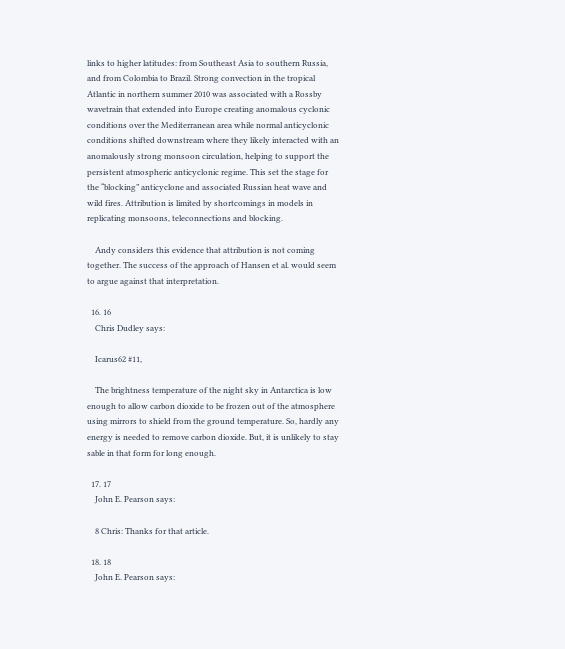links to higher latitudes: from Southeast Asia to southern Russia, and from Colombia to Brazil. Strong convection in the tropical Atlantic in northern summer 2010 was associated with a Rossby wavetrain that extended into Europe creating anomalous cyclonic conditions over the Mediterranean area while normal anticyclonic conditions shifted downstream where they likely interacted with an anomalously strong monsoon circulation, helping to support the persistent atmospheric anticyclonic regime. This set the stage for the “blocking” anticyclone and associated Russian heat wave and wild fires. Attribution is limited by shortcomings in models in replicating monsoons, teleconnections and blocking.

    Andy considers this evidence that attribution is not coming together. The success of the approach of Hansen et al. would seem to argue against that interpretation.

  16. 16
    Chris Dudley says:

    Icarus62 #11,

    The brightness temperature of the night sky in Antarctica is low enough to allow carbon dioxide to be frozen out of the atmosphere using mirrors to shield from the ground temperature. So, hardly any energy is needed to remove carbon dioxide. But, it is unlikely to stay sable in that form for long enough.

  17. 17
    John E. Pearson says:

    8 Chris: Thanks for that article.

  18. 18
    John E. Pearson says: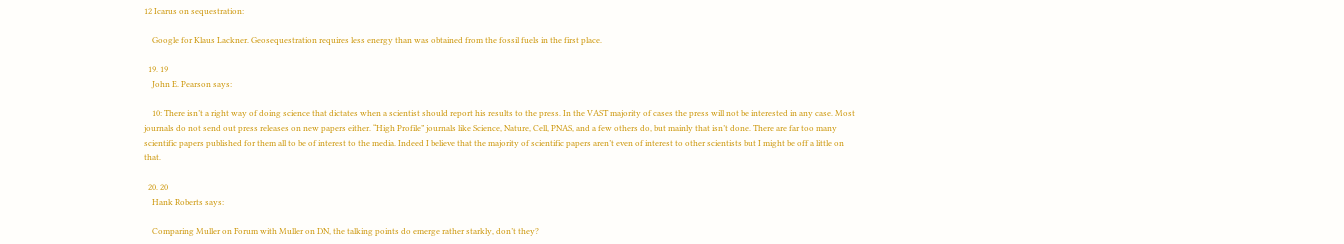12 Icarus on sequestration:

    Google for Klaus Lackner. Geosequestration requires less energy than was obtained from the fossil fuels in the first place.

  19. 19
    John E. Pearson says:

    10: There isn’t a right way of doing science that dictates when a scientist should report his results to the press. In the VAST majority of cases the press will not be interested in any case. Most journals do not send out press releases on new papers either. “High Profile” journals like Science, Nature, Cell, PNAS, and a few others do, but mainly that isn’t done. There are far too many scientific papers published for them all to be of interest to the media. Indeed I believe that the majority of scientific papers aren’t even of interest to other scientists but I might be off a little on that.

  20. 20
    Hank Roberts says:

    Comparing Muller on Forum with Muller on DN, the talking points do emerge rather starkly, don’t they?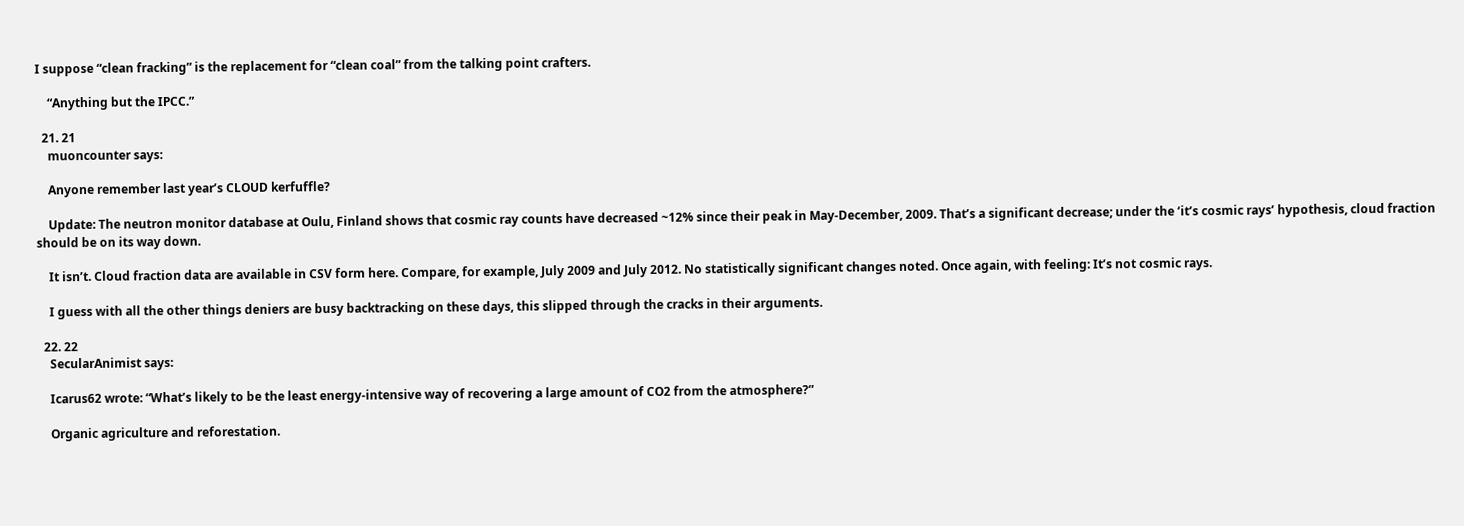I suppose “clean fracking” is the replacement for “clean coal” from the talking point crafters.

    “Anything but the IPCC.”

  21. 21
    muoncounter says:

    Anyone remember last year’s CLOUD kerfuffle?

    Update: The neutron monitor database at Oulu, Finland shows that cosmic ray counts have decreased ~12% since their peak in May-December, 2009. That’s a significant decrease; under the ‘it’s cosmic rays’ hypothesis, cloud fraction should be on its way down.

    It isn’t. Cloud fraction data are available in CSV form here. Compare, for example, July 2009 and July 2012. No statistically significant changes noted. Once again, with feeling: It’s not cosmic rays.

    I guess with all the other things deniers are busy backtracking on these days, this slipped through the cracks in their arguments.

  22. 22
    SecularAnimist says:

    Icarus62 wrote: “What’s likely to be the least energy-intensive way of recovering a large amount of CO2 from the atmosphere?”

    Organic agriculture and reforestation.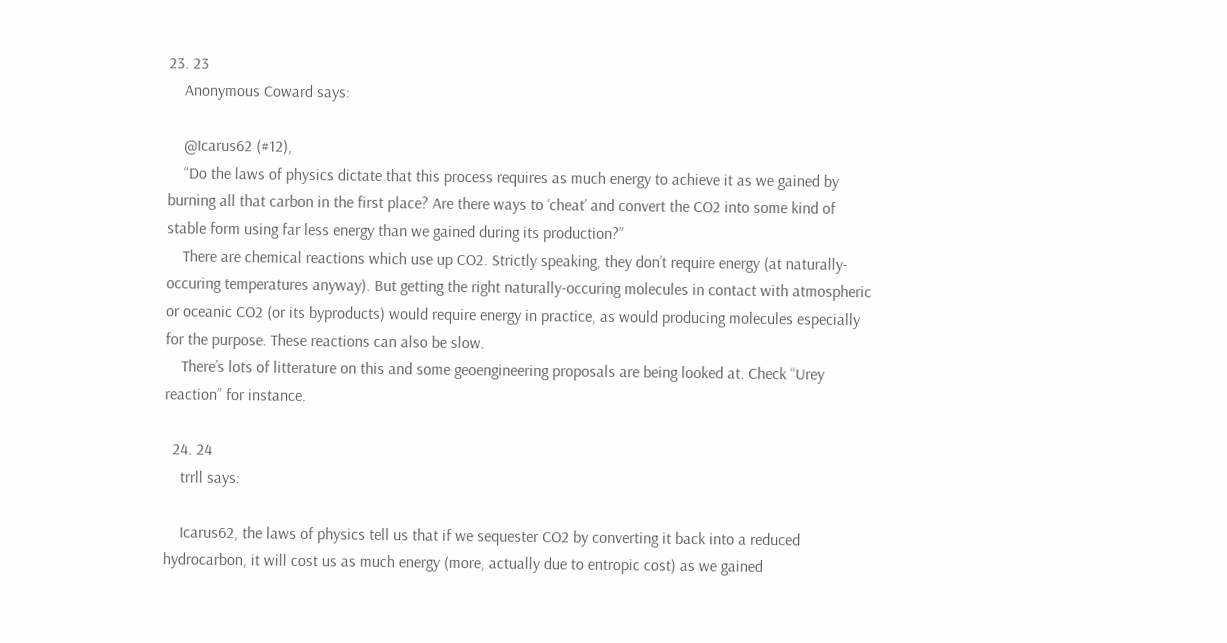23. 23
    Anonymous Coward says:

    @Icarus62 (#12),
    “Do the laws of physics dictate that this process requires as much energy to achieve it as we gained by burning all that carbon in the first place? Are there ways to ‘cheat’ and convert the CO2 into some kind of stable form using far less energy than we gained during its production?”
    There are chemical reactions which use up CO2. Strictly speaking, they don’t require energy (at naturally-occuring temperatures anyway). But getting the right naturally-occuring molecules in contact with atmospheric or oceanic CO2 (or its byproducts) would require energy in practice, as would producing molecules especially for the purpose. These reactions can also be slow.
    There’s lots of litterature on this and some geoengineering proposals are being looked at. Check “Urey reaction” for instance.

  24. 24
    trrll says:

    Icarus62, the laws of physics tell us that if we sequester CO2 by converting it back into a reduced hydrocarbon, it will cost us as much energy (more, actually due to entropic cost) as we gained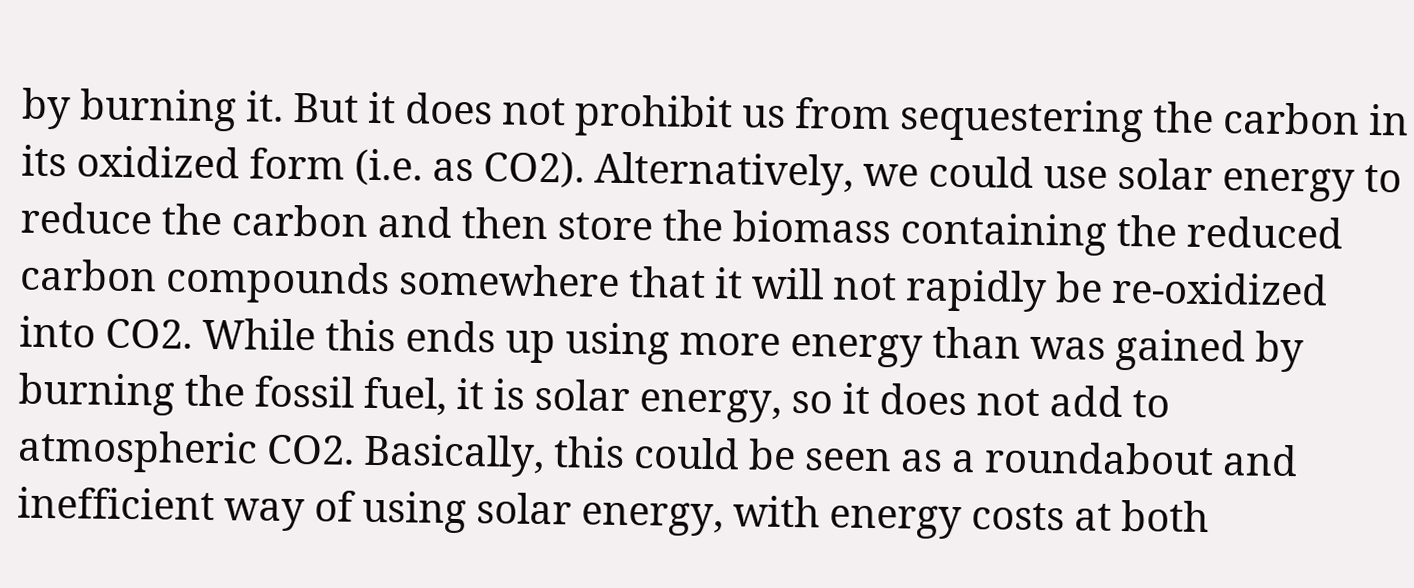by burning it. But it does not prohibit us from sequestering the carbon in its oxidized form (i.e. as CO2). Alternatively, we could use solar energy to reduce the carbon and then store the biomass containing the reduced carbon compounds somewhere that it will not rapidly be re-oxidized into CO2. While this ends up using more energy than was gained by burning the fossil fuel, it is solar energy, so it does not add to atmospheric CO2. Basically, this could be seen as a roundabout and inefficient way of using solar energy, with energy costs at both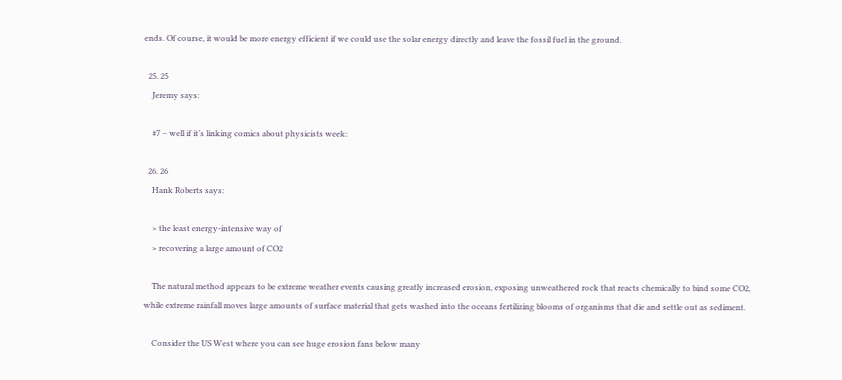ends. Of course, it would be more energy efficient if we could use the solar energy directly and leave the fossil fuel in the ground.

  25. 25
    Jeremy says:

    #7 – well if it’s linking comics about physicists week:

  26. 26
    Hank Roberts says:

    > the least energy-intensive way of
    > recovering a large amount of CO2

    The natural method appears to be extreme weather events causing greatly increased erosion, exposing unweathered rock that reacts chemically to bind some CO2, while extreme rainfall moves large amounts of surface material that gets washed into the oceans fertilizing blooms of organisms that die and settle out as sediment.

    Consider the US West where you can see huge erosion fans below many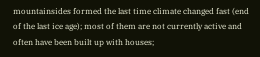mountainsides formed the last time climate changed fast (end of the last ice age); most of them are not currently active and often have been built up with houses;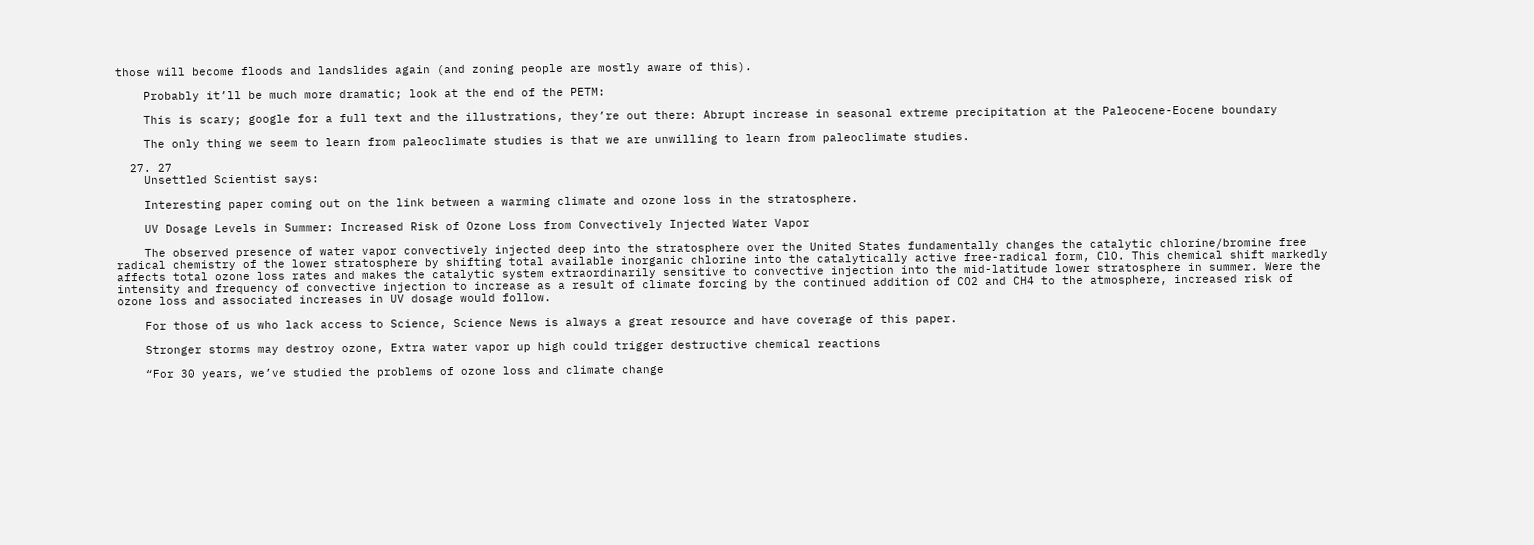those will become floods and landslides again (and zoning people are mostly aware of this).

    Probably it’ll be much more dramatic; look at the end of the PETM:

    This is scary; google for a full text and the illustrations, they’re out there: Abrupt increase in seasonal extreme precipitation at the Paleocene-Eocene boundary

    The only thing we seem to learn from paleoclimate studies is that we are unwilling to learn from paleoclimate studies.

  27. 27
    Unsettled Scientist says:

    Interesting paper coming out on the link between a warming climate and ozone loss in the stratosphere.

    UV Dosage Levels in Summer: Increased Risk of Ozone Loss from Convectively Injected Water Vapor

    The observed presence of water vapor convectively injected deep into the stratosphere over the United States fundamentally changes the catalytic chlorine/bromine free radical chemistry of the lower stratosphere by shifting total available inorganic chlorine into the catalytically active free-radical form, ClO. This chemical shift markedly affects total ozone loss rates and makes the catalytic system extraordinarily sensitive to convective injection into the mid-latitude lower stratosphere in summer. Were the intensity and frequency of convective injection to increase as a result of climate forcing by the continued addition of CO2 and CH4 to the atmosphere, increased risk of ozone loss and associated increases in UV dosage would follow.

    For those of us who lack access to Science, Science News is always a great resource and have coverage of this paper.

    Stronger storms may destroy ozone, Extra water vapor up high could trigger destructive chemical reactions

    “For 30 years, we’ve studied the problems of ozone loss and climate change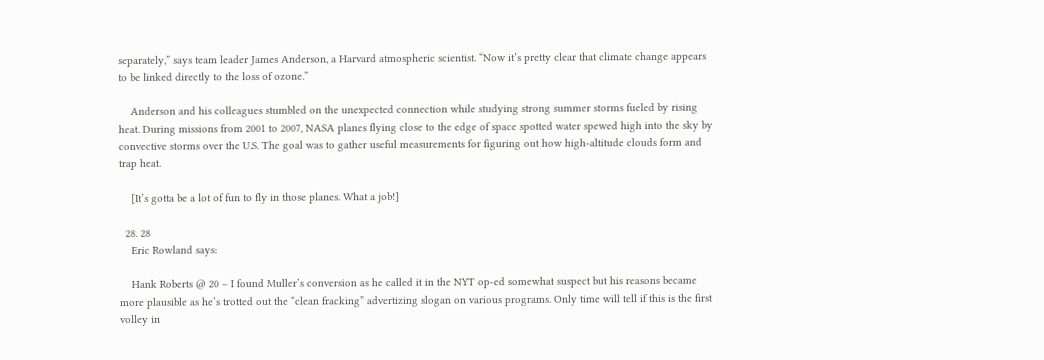separately,” says team leader James Anderson, a Harvard atmospheric scientist. “Now it’s pretty clear that climate change appears to be linked directly to the loss of ozone.”

    Anderson and his colleagues stumbled on the unexpected connection while studying strong summer storms fueled by rising heat. During missions from 2001 to 2007, NASA planes flying close to the edge of space spotted water spewed high into the sky by convective storms over the U.S. The goal was to gather useful measurements for figuring out how high-altitude clouds form and trap heat.

    [It’s gotta be a lot of fun to fly in those planes. What a job!]

  28. 28
    Eric Rowland says:

    Hank Roberts @ 20 – I found Muller’s conversion as he called it in the NYT op-ed somewhat suspect but his reasons became more plausible as he’s trotted out the “clean fracking” advertizing slogan on various programs. Only time will tell if this is the first volley in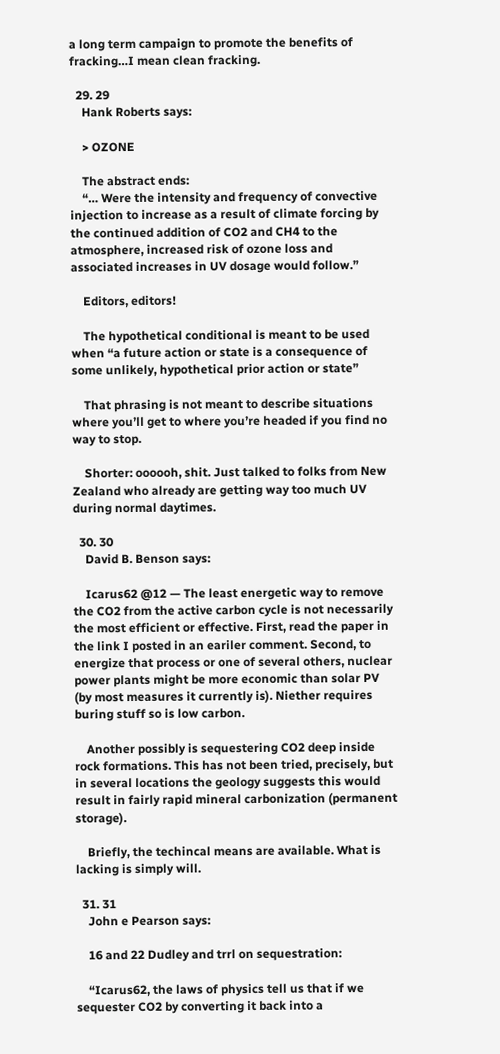a long term campaign to promote the benefits of fracking…I mean clean fracking.

  29. 29
    Hank Roberts says:

    > OZONE

    The abstract ends:
    “… Were the intensity and frequency of convective injection to increase as a result of climate forcing by the continued addition of CO2 and CH4 to the atmosphere, increased risk of ozone loss and associated increases in UV dosage would follow.”

    Editors, editors!

    The hypothetical conditional is meant to be used when “a future action or state is a consequence of some unlikely, hypothetical prior action or state”

    That phrasing is not meant to describe situations where you’ll get to where you’re headed if you find no way to stop.

    Shorter: oooooh, shit. Just talked to folks from New Zealand who already are getting way too much UV during normal daytimes.

  30. 30
    David B. Benson says:

    Icarus62 @12 — The least energetic way to remove the CO2 from the active carbon cycle is not necessarily the most efficient or effective. First, read the paper in the link I posted in an eariler comment. Second, to energize that process or one of several others, nuclear power plants might be more economic than solar PV (by most measures it currently is). Niether requires buring stuff so is low carbon.

    Another possibly is sequestering CO2 deep inside rock formations. This has not been tried, precisely, but in several locations the geology suggests this would result in fairly rapid mineral carbonization (permanent storage).

    Briefly, the techincal means are available. What is lacking is simply will.

  31. 31
    John e Pearson says:

    16 and 22 Dudley and trrl on sequestration:

    “Icarus62, the laws of physics tell us that if we sequester CO2 by converting it back into a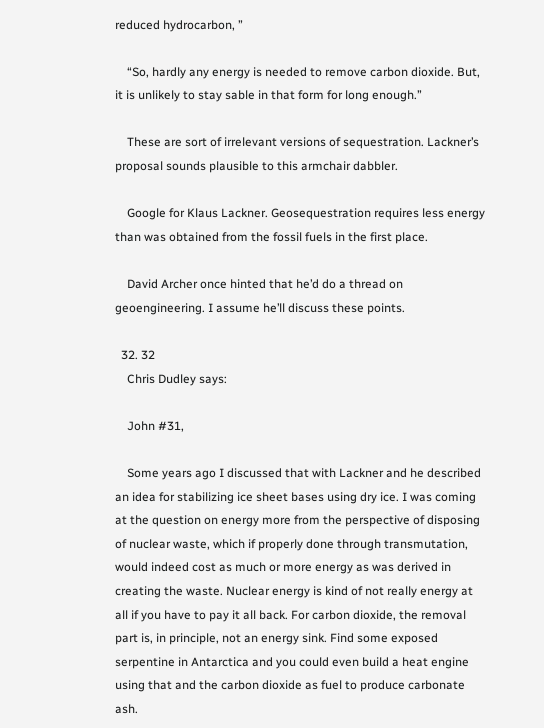reduced hydrocarbon, ”

    “So, hardly any energy is needed to remove carbon dioxide. But, it is unlikely to stay sable in that form for long enough.”

    These are sort of irrelevant versions of sequestration. Lackner’s proposal sounds plausible to this armchair dabbler.

    Google for Klaus Lackner. Geosequestration requires less energy than was obtained from the fossil fuels in the first place.

    David Archer once hinted that he’d do a thread on geoengineering. I assume he’ll discuss these points.

  32. 32
    Chris Dudley says:

    John #31,

    Some years ago I discussed that with Lackner and he described an idea for stabilizing ice sheet bases using dry ice. I was coming at the question on energy more from the perspective of disposing of nuclear waste, which if properly done through transmutation, would indeed cost as much or more energy as was derived in creating the waste. Nuclear energy is kind of not really energy at all if you have to pay it all back. For carbon dioxide, the removal part is, in principle, not an energy sink. Find some exposed serpentine in Antarctica and you could even build a heat engine using that and the carbon dioxide as fuel to produce carbonate ash.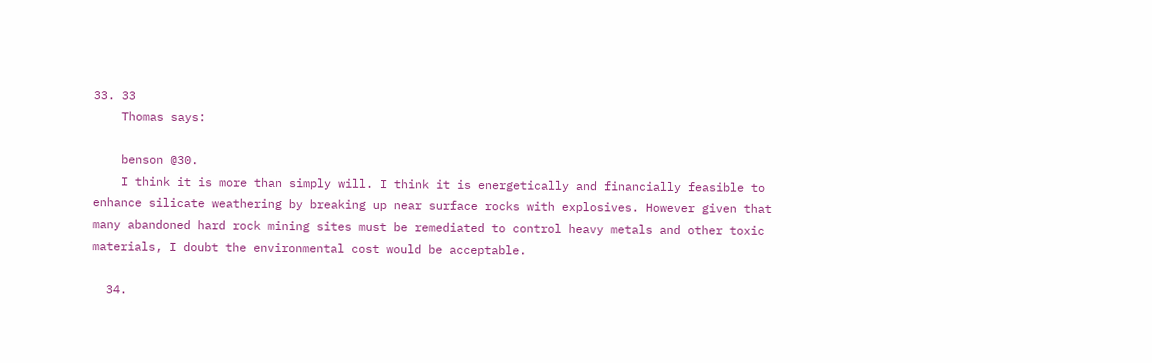33. 33
    Thomas says:

    benson @30.
    I think it is more than simply will. I think it is energetically and financially feasible to enhance silicate weathering by breaking up near surface rocks with explosives. However given that many abandoned hard rock mining sites must be remediated to control heavy metals and other toxic materials, I doubt the environmental cost would be acceptable.

  34.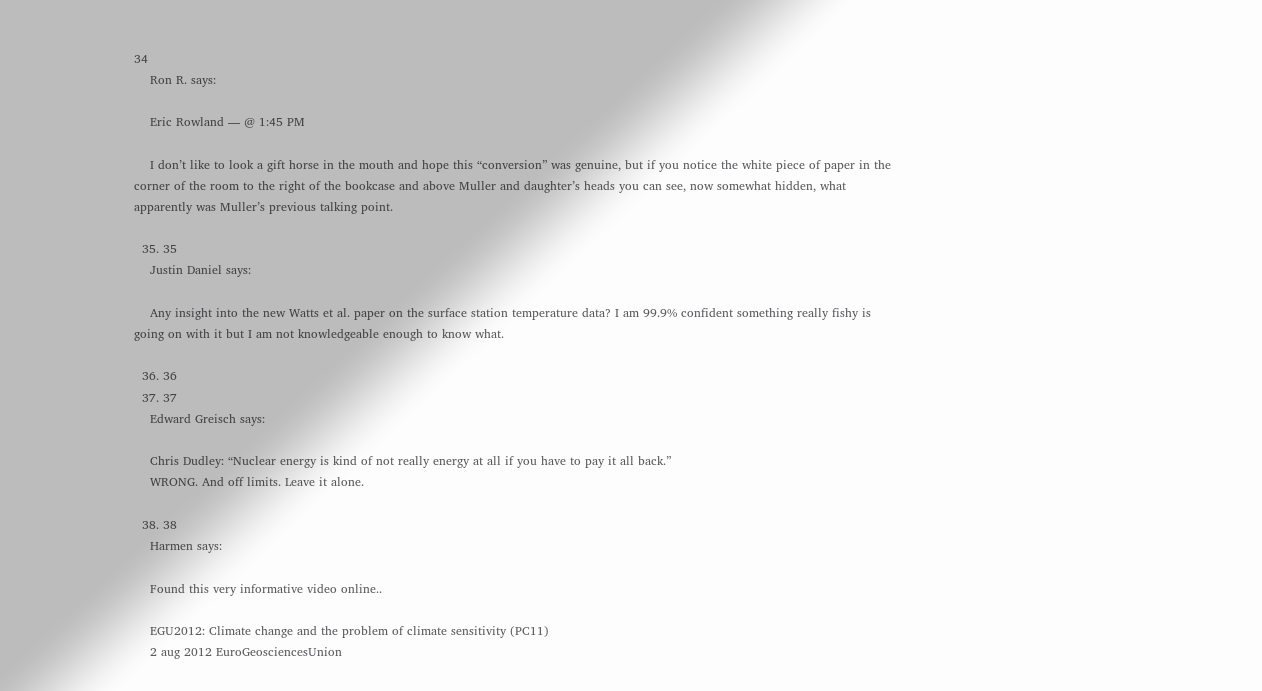34
    Ron R. says:

    Eric Rowland — @ 1:45 PM

    I don’t like to look a gift horse in the mouth and hope this “conversion” was genuine, but if you notice the white piece of paper in the corner of the room to the right of the bookcase and above Muller and daughter’s heads you can see, now somewhat hidden, what apparently was Muller’s previous talking point.

  35. 35
    Justin Daniel says:

    Any insight into the new Watts et al. paper on the surface station temperature data? I am 99.9% confident something really fishy is going on with it but I am not knowledgeable enough to know what.

  36. 36
  37. 37
    Edward Greisch says:

    Chris Dudley: “Nuclear energy is kind of not really energy at all if you have to pay it all back.”
    WRONG. And off limits. Leave it alone.

  38. 38
    Harmen says:

    Found this very informative video online..

    EGU2012: Climate change and the problem of climate sensitivity (PC11)
    2 aug 2012 EuroGeosciencesUnion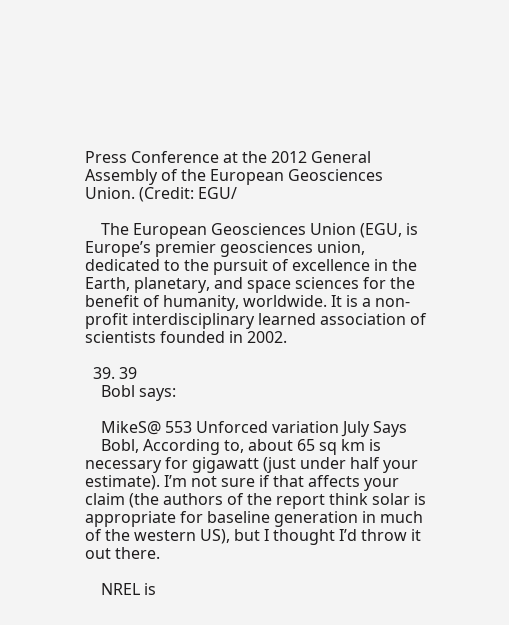Press Conference at the 2012 General Assembly of the European Geosciences Union. (Credit: EGU/

    The European Geosciences Union (EGU, is Europe’s premier geosciences union, dedicated to the pursuit of excellence in the Earth, planetary, and space sciences for the benefit of humanity, worldwide. It is a non-profit interdisciplinary learned association of scientists founded in 2002.

  39. 39
    Bobl says:

    MikeS@ 553 Unforced variation July Says
    Bobl, According to, about 65 sq km is necessary for gigawatt (just under half your estimate). I’m not sure if that affects your claim (the authors of the report think solar is appropriate for baseline generation in much of the western US), but I thought I’d throw it out there.

    NREL is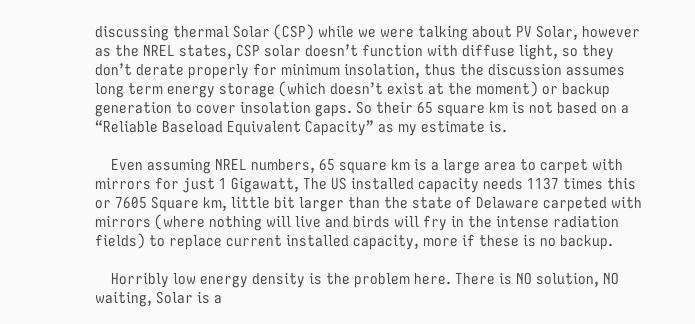discussing thermal Solar (CSP) while we were talking about PV Solar, however as the NREL states, CSP solar doesn’t function with diffuse light, so they don’t derate properly for minimum insolation, thus the discussion assumes long term energy storage (which doesn’t exist at the moment) or backup generation to cover insolation gaps. So their 65 square km is not based on a “Reliable Baseload Equivalent Capacity” as my estimate is.

    Even assuming NREL numbers, 65 square km is a large area to carpet with mirrors for just 1 Gigawatt, The US installed capacity needs 1137 times this or 7605 Square km, little bit larger than the state of Delaware carpeted with mirrors (where nothing will live and birds will fry in the intense radiation fields) to replace current installed capacity, more if these is no backup.

    Horribly low energy density is the problem here. There is NO solution, NO waiting, Solar is a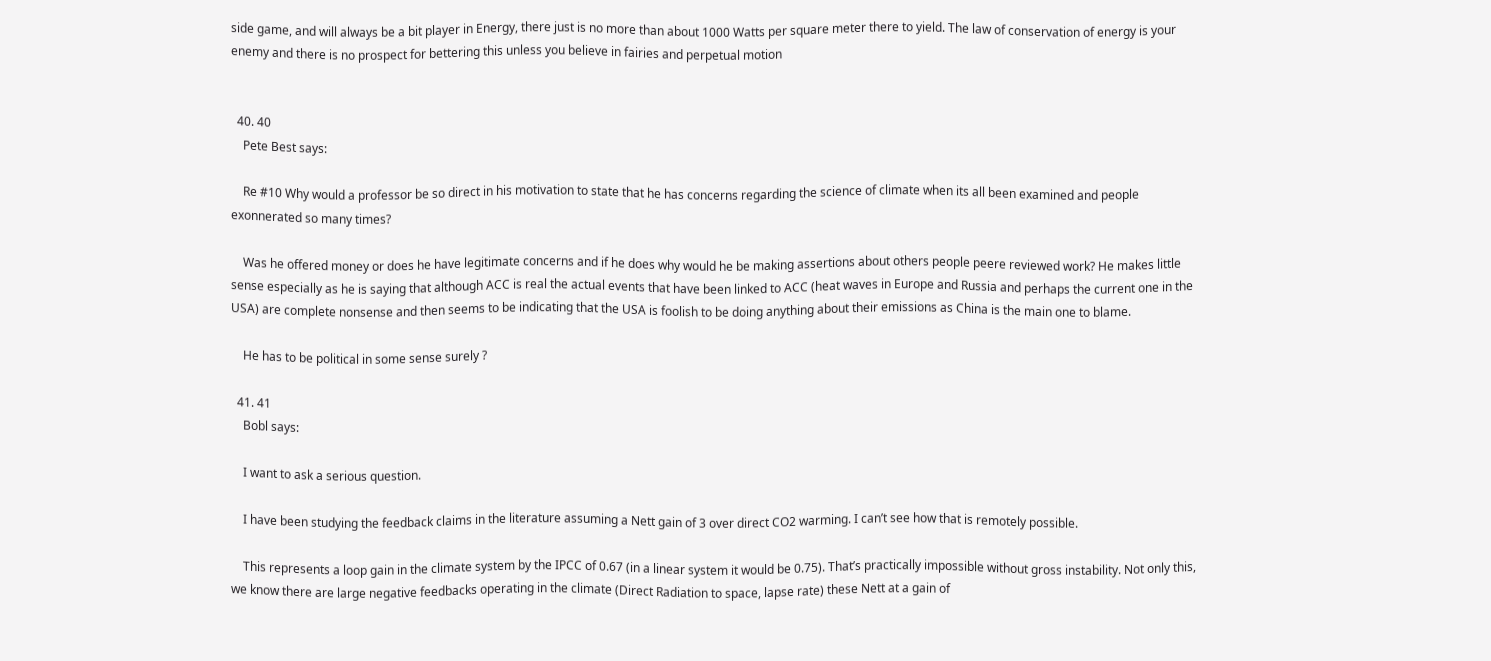side game, and will always be a bit player in Energy, there just is no more than about 1000 Watts per square meter there to yield. The law of conservation of energy is your enemy and there is no prospect for bettering this unless you believe in fairies and perpetual motion


  40. 40
    Pete Best says:

    Re #10 Why would a professor be so direct in his motivation to state that he has concerns regarding the science of climate when its all been examined and people exonnerated so many times?

    Was he offered money or does he have legitimate concerns and if he does why would he be making assertions about others people peere reviewed work? He makes little sense especially as he is saying that although ACC is real the actual events that have been linked to ACC (heat waves in Europe and Russia and perhaps the current one in the USA) are complete nonsense and then seems to be indicating that the USA is foolish to be doing anything about their emissions as China is the main one to blame.

    He has to be political in some sense surely ?

  41. 41
    Bobl says:

    I want to ask a serious question.

    I have been studying the feedback claims in the literature assuming a Nett gain of 3 over direct CO2 warming. I can’t see how that is remotely possible.

    This represents a loop gain in the climate system by the IPCC of 0.67 (in a linear system it would be 0.75). That’s practically impossible without gross instability. Not only this, we know there are large negative feedbacks operating in the climate (Direct Radiation to space, lapse rate) these Nett at a gain of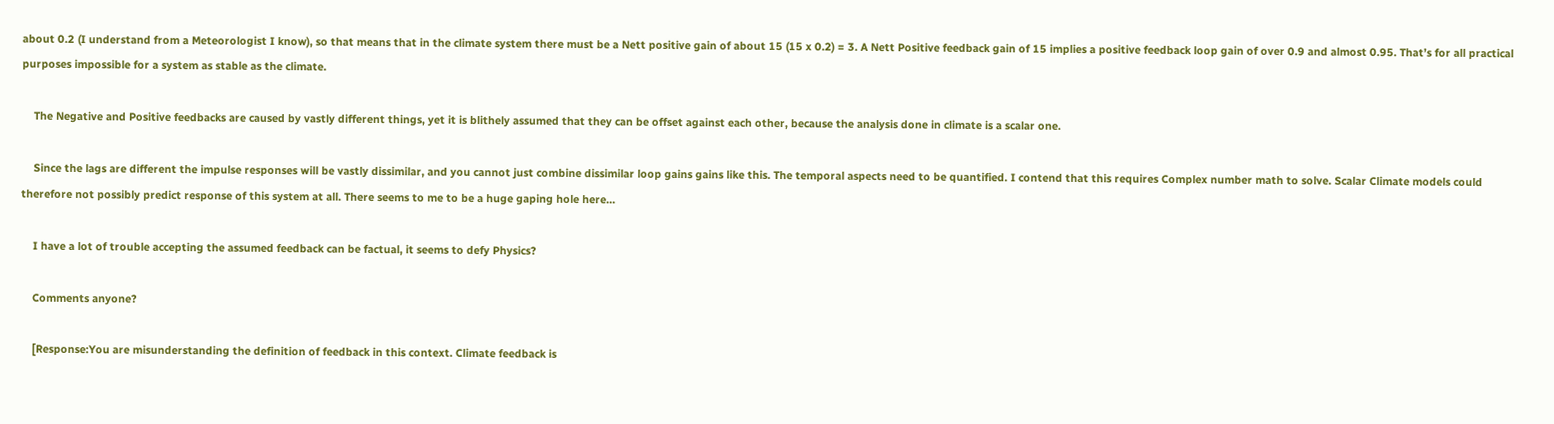about 0.2 (I understand from a Meteorologist I know), so that means that in the climate system there must be a Nett positive gain of about 15 (15 x 0.2) = 3. A Nett Positive feedback gain of 15 implies a positive feedback loop gain of over 0.9 and almost 0.95. That’s for all practical purposes impossible for a system as stable as the climate.

    The Negative and Positive feedbacks are caused by vastly different things, yet it is blithely assumed that they can be offset against each other, because the analysis done in climate is a scalar one.

    Since the lags are different the impulse responses will be vastly dissimilar, and you cannot just combine dissimilar loop gains gains like this. The temporal aspects need to be quantified. I contend that this requires Complex number math to solve. Scalar Climate models could therefore not possibly predict response of this system at all. There seems to me to be a huge gaping hole here…

    I have a lot of trouble accepting the assumed feedback can be factual, it seems to defy Physics?

    Comments anyone?

    [Response:You are misunderstanding the definition of feedback in this context. Climate feedback is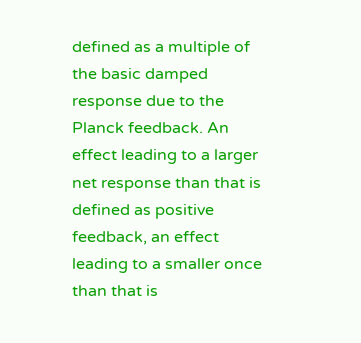defined as a multiple of the basic damped response due to the Planck feedback. An effect leading to a larger net response than that is defined as positive feedback, an effect leading to a smaller once than that is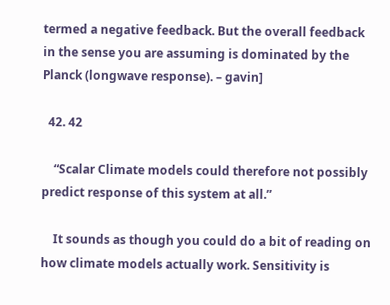termed a negative feedback. But the overall feedback in the sense you are assuming is dominated by the Planck (longwave response). – gavin]

  42. 42

    “Scalar Climate models could therefore not possibly predict response of this system at all.”

    It sounds as though you could do a bit of reading on how climate models actually work. Sensitivity is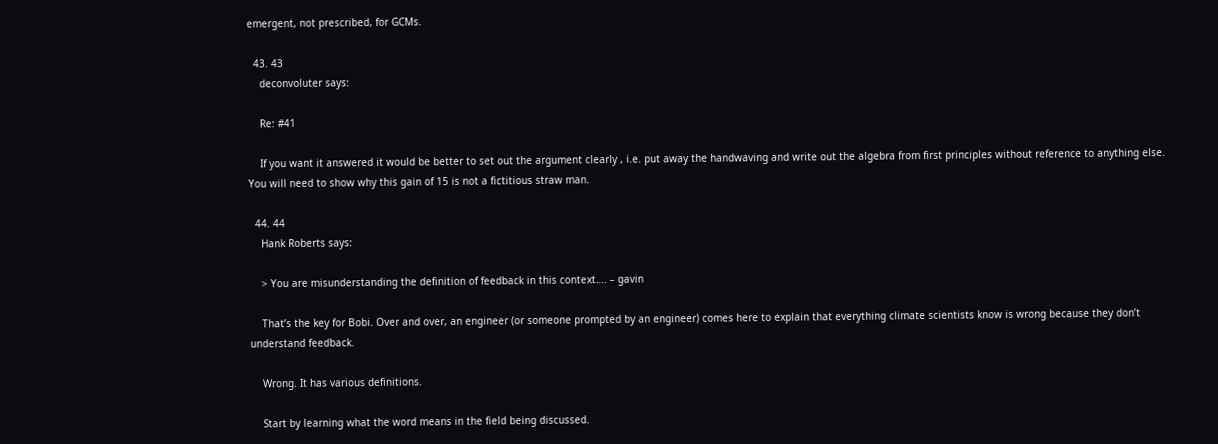emergent, not prescribed, for GCMs.

  43. 43
    deconvoluter says:

    Re: #41

    If you want it answered it would be better to set out the argument clearly , i.e. put away the handwaving and write out the algebra from first principles without reference to anything else. You will need to show why this gain of 15 is not a fictitious straw man.

  44. 44
    Hank Roberts says:

    > You are misunderstanding the definition of feedback in this context…. – gavin

    That’s the key for Bobi. Over and over, an engineer (or someone prompted by an engineer) comes here to explain that everything climate scientists know is wrong because they don’t understand feedback.

    Wrong. It has various definitions.

    Start by learning what the word means in the field being discussed.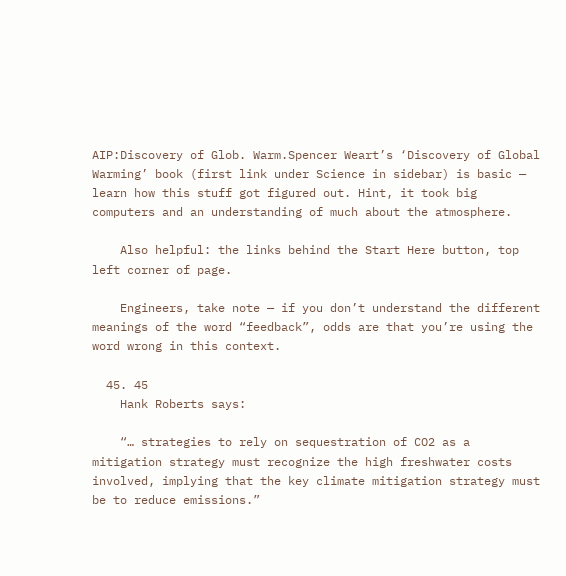AIP:Discovery of Glob. Warm.Spencer Weart’s ‘Discovery of Global Warming’ book (first link under Science in sidebar) is basic — learn how this stuff got figured out. Hint, it took big computers and an understanding of much about the atmosphere.

    Also helpful: the links behind the Start Here button, top left corner of page.

    Engineers, take note — if you don’t understand the different meanings of the word “feedback”, odds are that you’re using the word wrong in this context.

  45. 45
    Hank Roberts says:

    “… strategies to rely on sequestration of CO2 as a mitigation strategy must recognize the high freshwater costs involved, implying that the key climate mitigation strategy must be to reduce emissions.”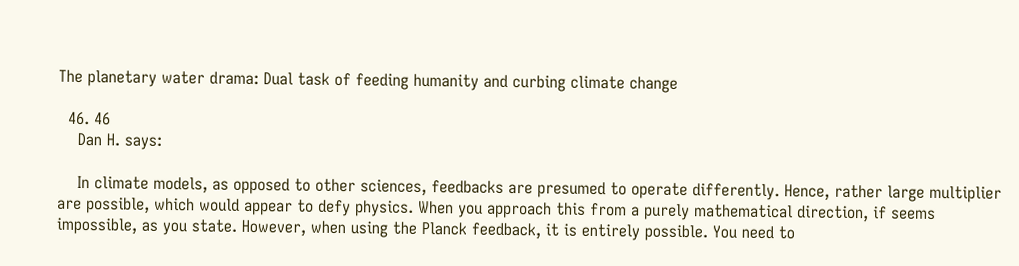The planetary water drama: Dual task of feeding humanity and curbing climate change

  46. 46
    Dan H. says:

    In climate models, as opposed to other sciences, feedbacks are presumed to operate differently. Hence, rather large multiplier are possible, which would appear to defy physics. When you approach this from a purely mathematical direction, if seems impossible, as you state. However, when using the Planck feedback, it is entirely possible. You need to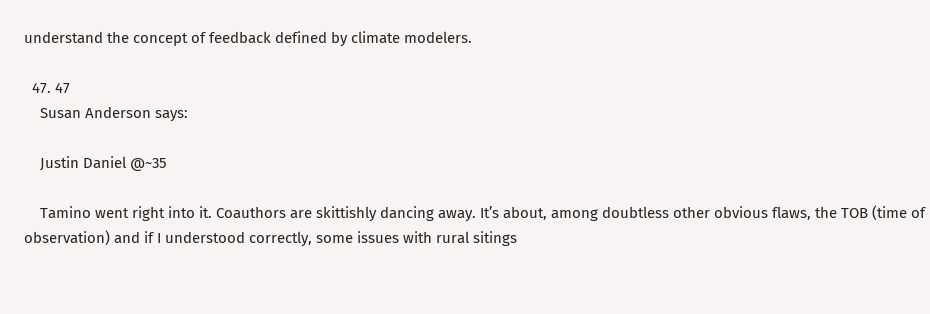understand the concept of feedback defined by climate modelers.

  47. 47
    Susan Anderson says:

    Justin Daniel @~35

    Tamino went right into it. Coauthors are skittishly dancing away. It’s about, among doubtless other obvious flaws, the TOB (time of observation) and if I understood correctly, some issues with rural sitings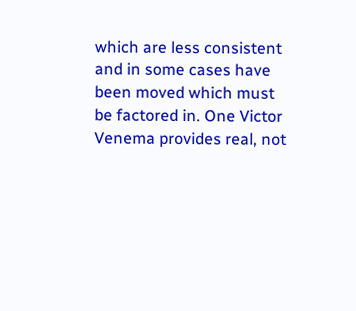which are less consistent and in some cases have been moved which must be factored in. One Victor Venema provides real, not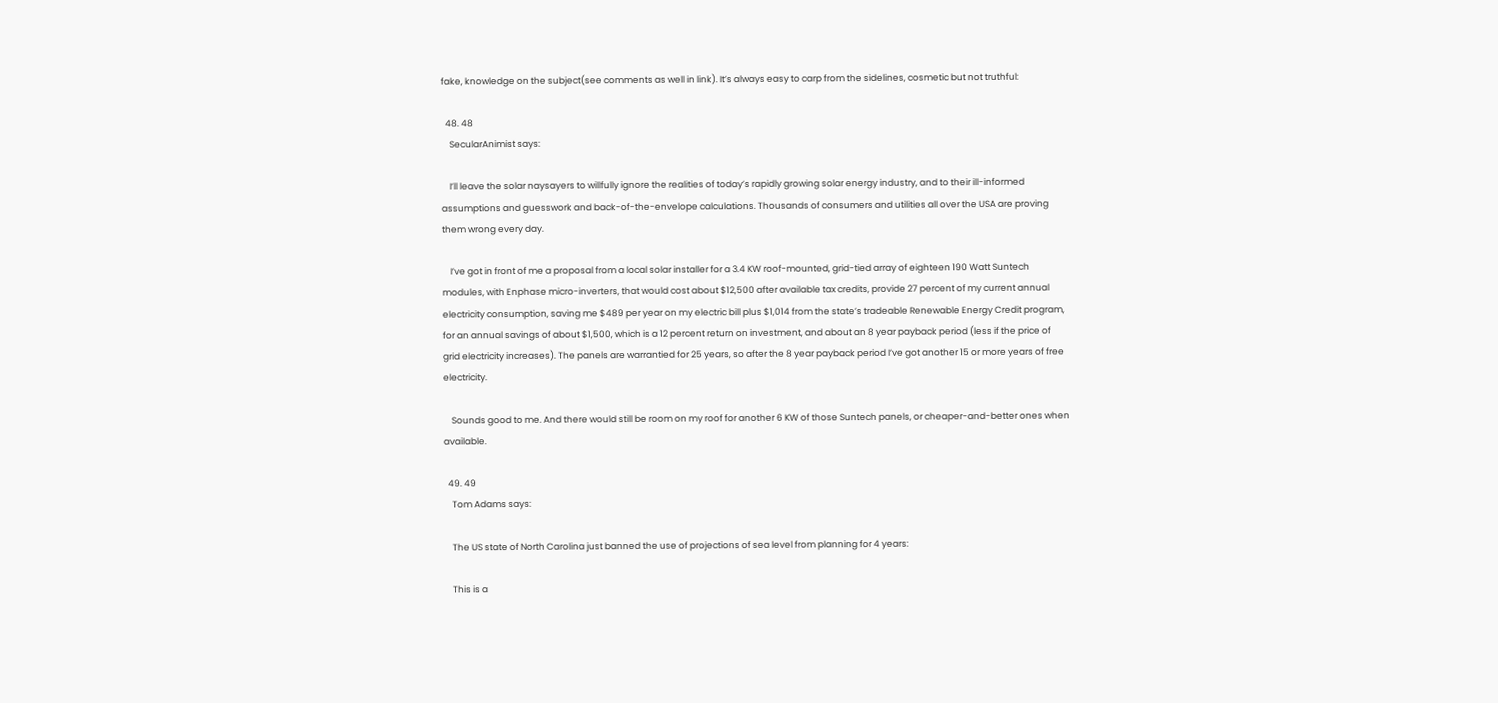fake, knowledge on the subject(see comments as well in link). It’s always easy to carp from the sidelines, cosmetic but not truthful:

  48. 48
    SecularAnimist says:

    I’ll leave the solar naysayers to willfully ignore the realities of today’s rapidly growing solar energy industry, and to their ill-informed assumptions and guesswork and back-of-the-envelope calculations. Thousands of consumers and utilities all over the USA are proving them wrong every day.

    I’ve got in front of me a proposal from a local solar installer for a 3.4 KW roof-mounted, grid-tied array of eighteen 190 Watt Suntech modules, with Enphase micro-inverters, that would cost about $12,500 after available tax credits, provide 27 percent of my current annual electricity consumption, saving me $489 per year on my electric bill plus $1,014 from the state’s tradeable Renewable Energy Credit program, for an annual savings of about $1,500, which is a 12 percent return on investment, and about an 8 year payback period (less if the price of grid electricity increases). The panels are warrantied for 25 years, so after the 8 year payback period I’ve got another 15 or more years of free electricity.

    Sounds good to me. And there would still be room on my roof for another 6 KW of those Suntech panels, or cheaper-and-better ones when available.

  49. 49
    Tom Adams says:

    The US state of North Carolina just banned the use of projections of sea level from planning for 4 years:

    This is a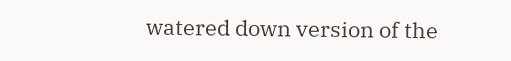watered down version of the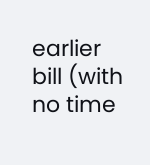earlier bill (with no time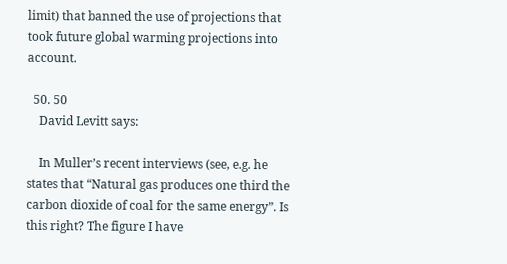limit) that banned the use of projections that took future global warming projections into account.

  50. 50
    David Levitt says:

    In Muller’s recent interviews (see, e.g. he states that “Natural gas produces one third the carbon dioxide of coal for the same energy”. Is this right? The figure I have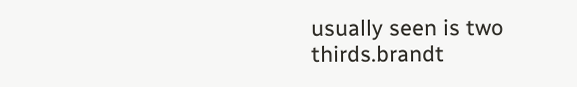usually seen is two thirds.brandt